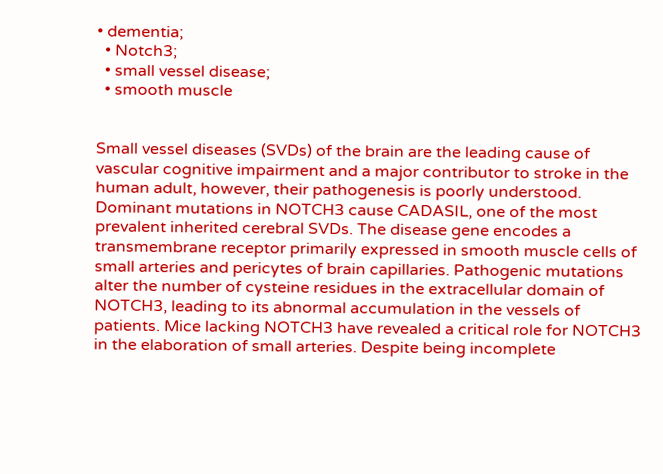• dementia;
  • Notch3;
  • small vessel disease;
  • smooth muscle


Small vessel diseases (SVDs) of the brain are the leading cause of vascular cognitive impairment and a major contributor to stroke in the human adult, however, their pathogenesis is poorly understood. Dominant mutations in NOTCH3 cause CADASIL, one of the most prevalent inherited cerebral SVDs. The disease gene encodes a transmembrane receptor primarily expressed in smooth muscle cells of small arteries and pericytes of brain capillaries. Pathogenic mutations alter the number of cysteine residues in the extracellular domain of NOTCH3, leading to its abnormal accumulation in the vessels of patients. Mice lacking NOTCH3 have revealed a critical role for NOTCH3 in the elaboration of small arteries. Despite being incomplete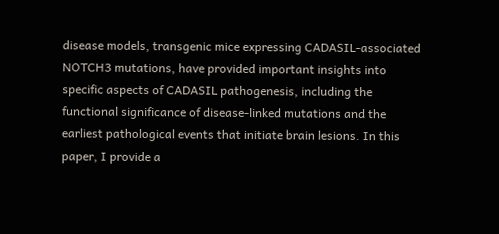disease models, transgenic mice expressing CADASIL-associated NOTCH3 mutations, have provided important insights into specific aspects of CADASIL pathogenesis, including the functional significance of disease-linked mutations and the earliest pathological events that initiate brain lesions. In this paper, I provide a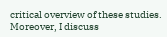critical overview of these studies. Moreover, I discuss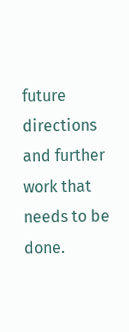future directions and further work that needs to be done.